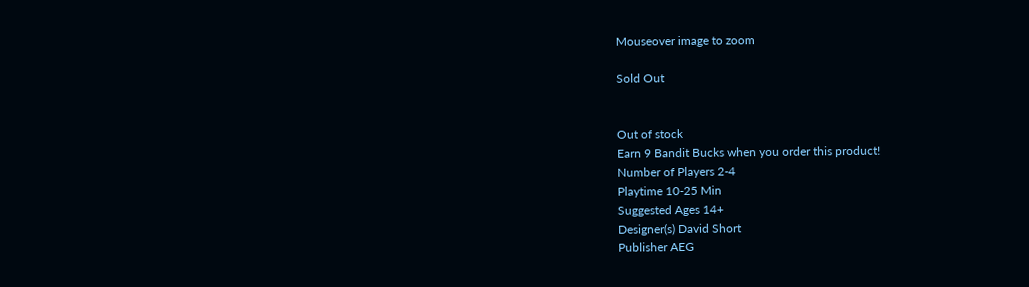Mouseover image to zoom

Sold Out


Out of stock
Earn 9 Bandit Bucks when you order this product!
Number of Players 2-4
Playtime 10-25 Min
Suggested Ages 14+
Designer(s) David Short
Publisher AEG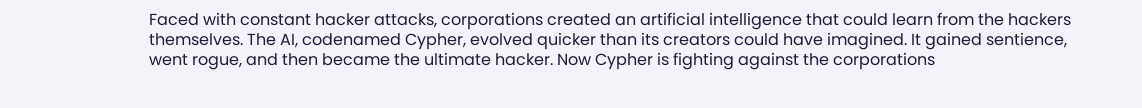Faced with constant hacker attacks, corporations created an artificial intelligence that could learn from the hackers themselves. The AI, codenamed Cypher, evolved quicker than its creators could have imagined. It gained sentience, went rogue, and then became the ultimate hacker. Now Cypher is fighting against the corporations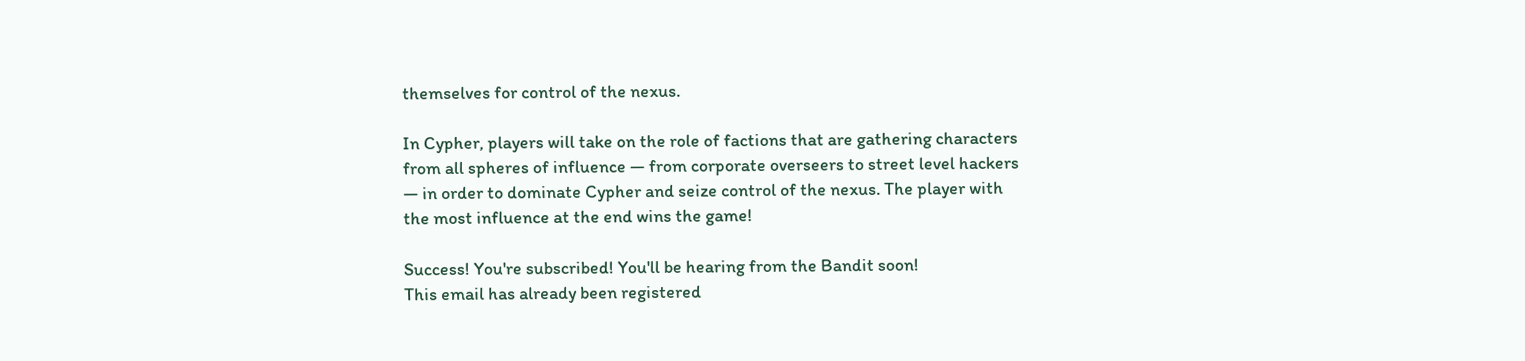themselves for control of the nexus.

In Cypher, players will take on the role of factions that are gathering characters from all spheres of influence — from corporate overseers to street level hackers — in order to dominate Cypher and seize control of the nexus. The player with the most influence at the end wins the game!

Success! You're subscribed! You'll be hearing from the Bandit soon!
This email has already been registered